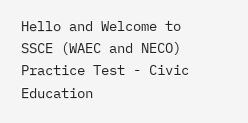Hello and Welcome to SSCE (WAEC and NECO) Practice Test - Civic Education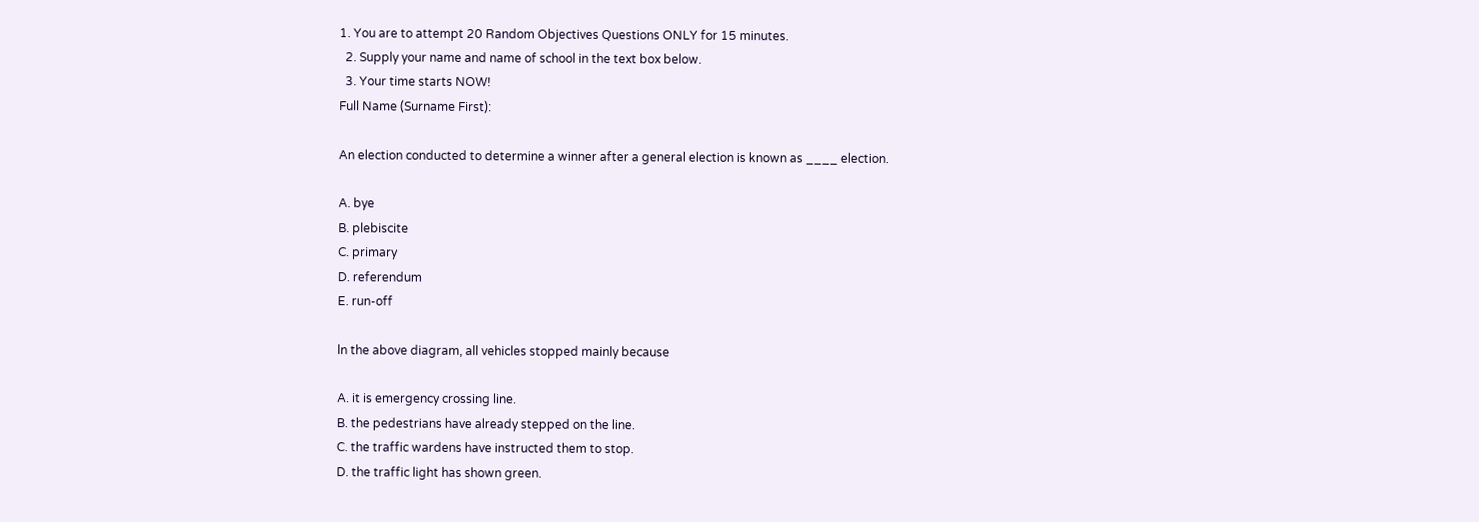1. You are to attempt 20 Random Objectives Questions ONLY for 15 minutes.
  2. Supply your name and name of school in the text box below.
  3. Your time starts NOW!
Full Name (Surname First):

An election conducted to determine a winner after a general election is known as ____ election.

A. bye
B. plebiscite
C. primary
D. referendum
E. run-off

ln the above diagram, all vehicles stopped mainly because

A. it is emergency crossing line.
B. the pedestrians have already stepped on the line.
C. the traffic wardens have instructed them to stop.
D. the traffic light has shown green.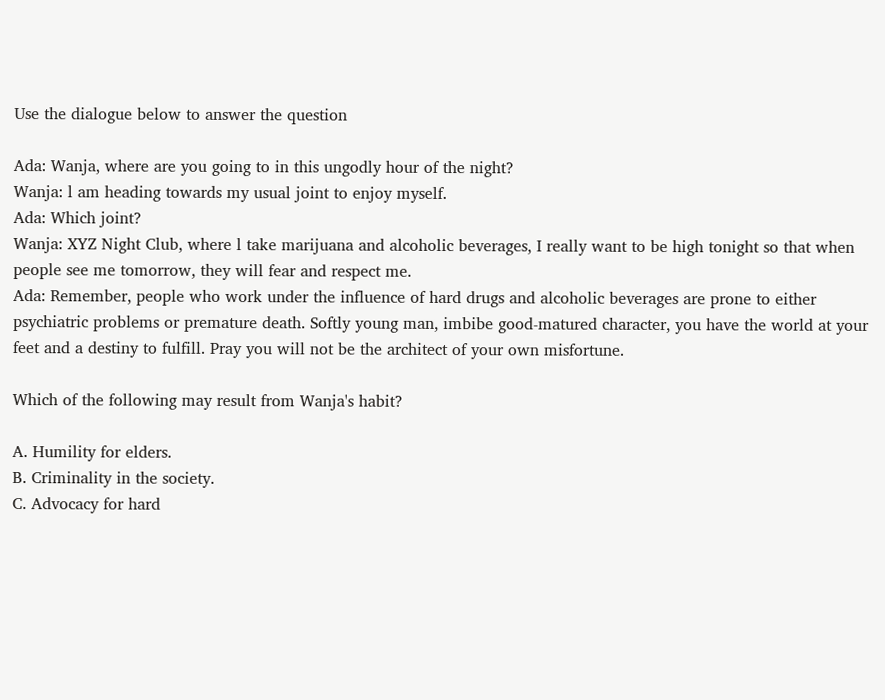Use the dialogue below to answer the question

Ada: Wanja, where are you going to in this ungodly hour of the night?
Wanja: l am heading towards my usual joint to enjoy myself.
Ada: Which joint?
Wanja: XYZ Night Club, where l take marijuana and alcoholic beverages, I really want to be high tonight so that when people see me tomorrow, they will fear and respect me.
Ada: Remember, people who work under the influence of hard drugs and alcoholic beverages are prone to either psychiatric problems or premature death. Softly young man, imbibe good-matured character, you have the world at your feet and a destiny to fulfill. Pray you will not be the architect of your own misfortune.

Which of the following may result from Wanja's habit?

A. Humility for elders.
B. Criminality in the society.
C. Advocacy for hard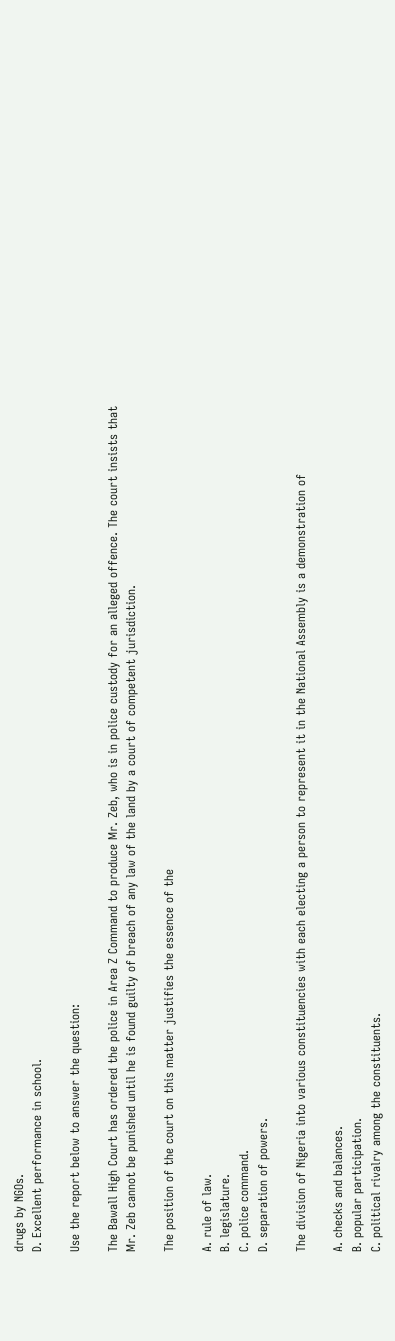drugs by NGOs.
D. Excellent performance in school.

Use the report below to answer the question:

The Bawall High Court has ordered the police in Area Z Command to produce Mr. Zeb, who is in police custody for an alleged offence. The court insists that Mr. Zeb cannot be punished until he is found guilty of breach of any law of the land by a court of competent jurisdiction.

The position of the court on this matter justifies the essence of the

A. rule of law.
B. legislature.
C. police command.
D. separation of powers.

The division of Nigeria into various constituencies with each electing a person to represent it in the National Assembly is a demonstration of

A. checks and balances.
B. popular participation.
C. political rivalry among the constituents.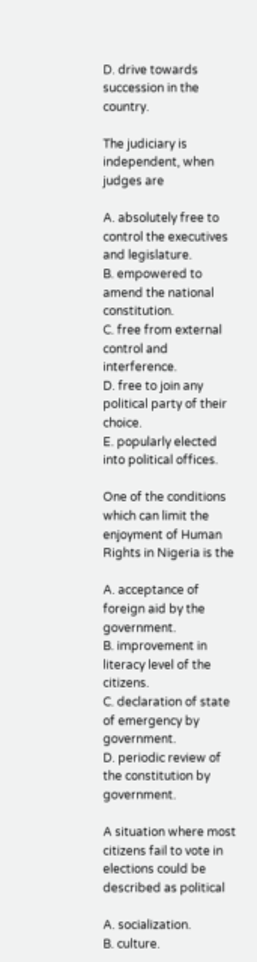D. drive towards succession in the country.

The judiciary is independent, when judges are

A. absolutely free to control the executives and legislature.
B. empowered to amend the national constitution.
C. free from external control and interference.
D. free to join any political party of their choice.
E. popularly elected into political offices.

One of the conditions which can limit the enjoyment of Human Rights in Nigeria is the

A. acceptance of foreign aid by the government.
B. improvement in literacy level of the citizens.
C. declaration of state of emergency by government.
D. periodic review of the constitution by government.

A situation where most citizens fail to vote in elections could be described as political

A. socialization.
B. culture.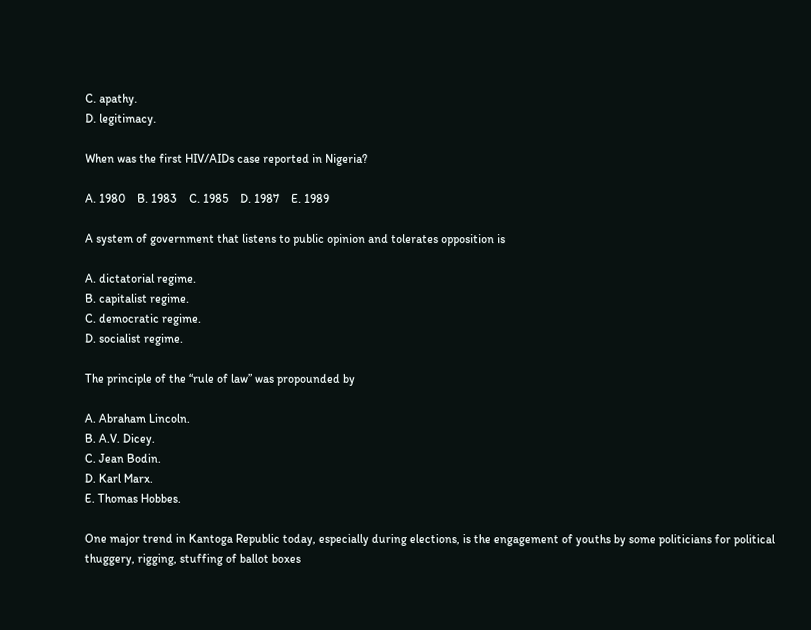C. apathy.
D. legitimacy.

When was the first HIV/AIDs case reported in Nigeria?

A. 1980    B. 1983    C. 1985    D. 1987    E. 1989

A system of government that listens to public opinion and tolerates opposition is

A. dictatorial regime.
B. capitalist regime.
C. democratic regime.
D. socialist regime.

The principle of the “rule of law” was propounded by

A. Abraham Lincoln.
B. A.V. Dicey.
C. Jean Bodin.
D. Karl Marx.
E. Thomas Hobbes.

One major trend in Kantoga Republic today, especially during elections, is the engagement of youths by some politicians for political thuggery, rigging, stuffing of ballot boxes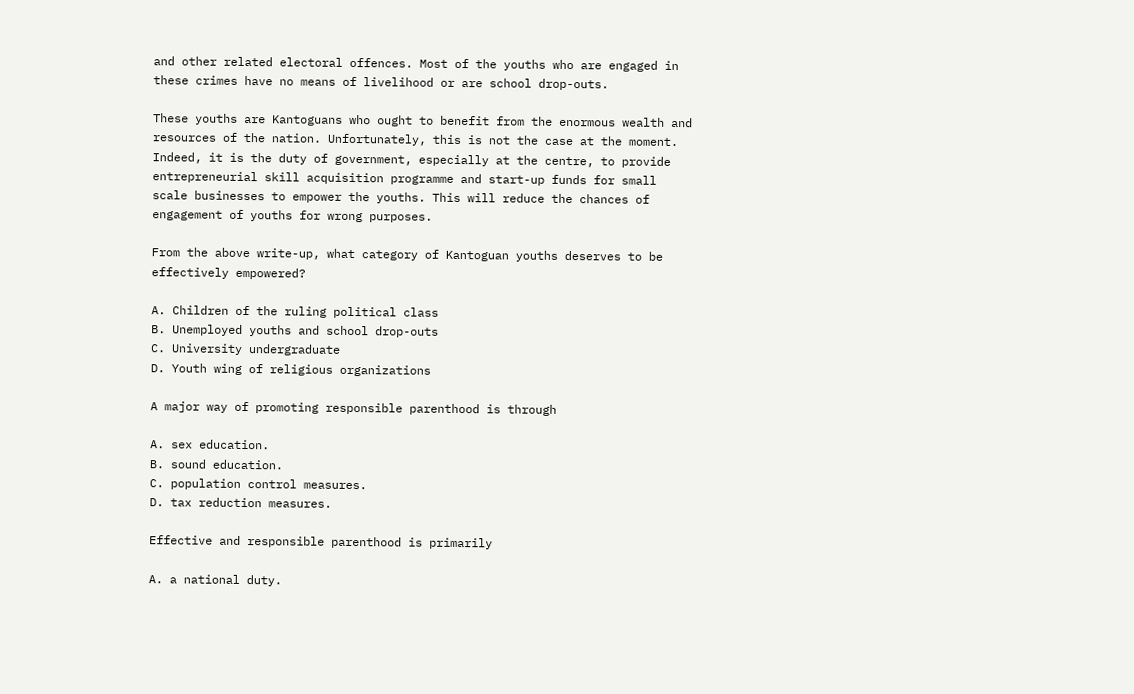and other related electoral offences. Most of the youths who are engaged in these crimes have no means of livelihood or are school drop-outs.

These youths are Kantoguans who ought to benefit from the enormous wealth and resources of the nation. Unfortunately, this is not the case at the moment. Indeed, it is the duty of government, especially at the centre, to provide entrepreneurial skill acquisition programme and start-up funds for small scale businesses to empower the youths. This will reduce the chances of engagement of youths for wrong purposes.

From the above write-up, what category of Kantoguan youths deserves to be effectively empowered?

A. Children of the ruling political class
B. Unemployed youths and school drop-outs
C. University undergraduate
D. Youth wing of religious organizations

A major way of promoting responsible parenthood is through

A. sex education.
B. sound education.
C. population control measures.
D. tax reduction measures.

Effective and responsible parenthood is primarily

A. a national duty.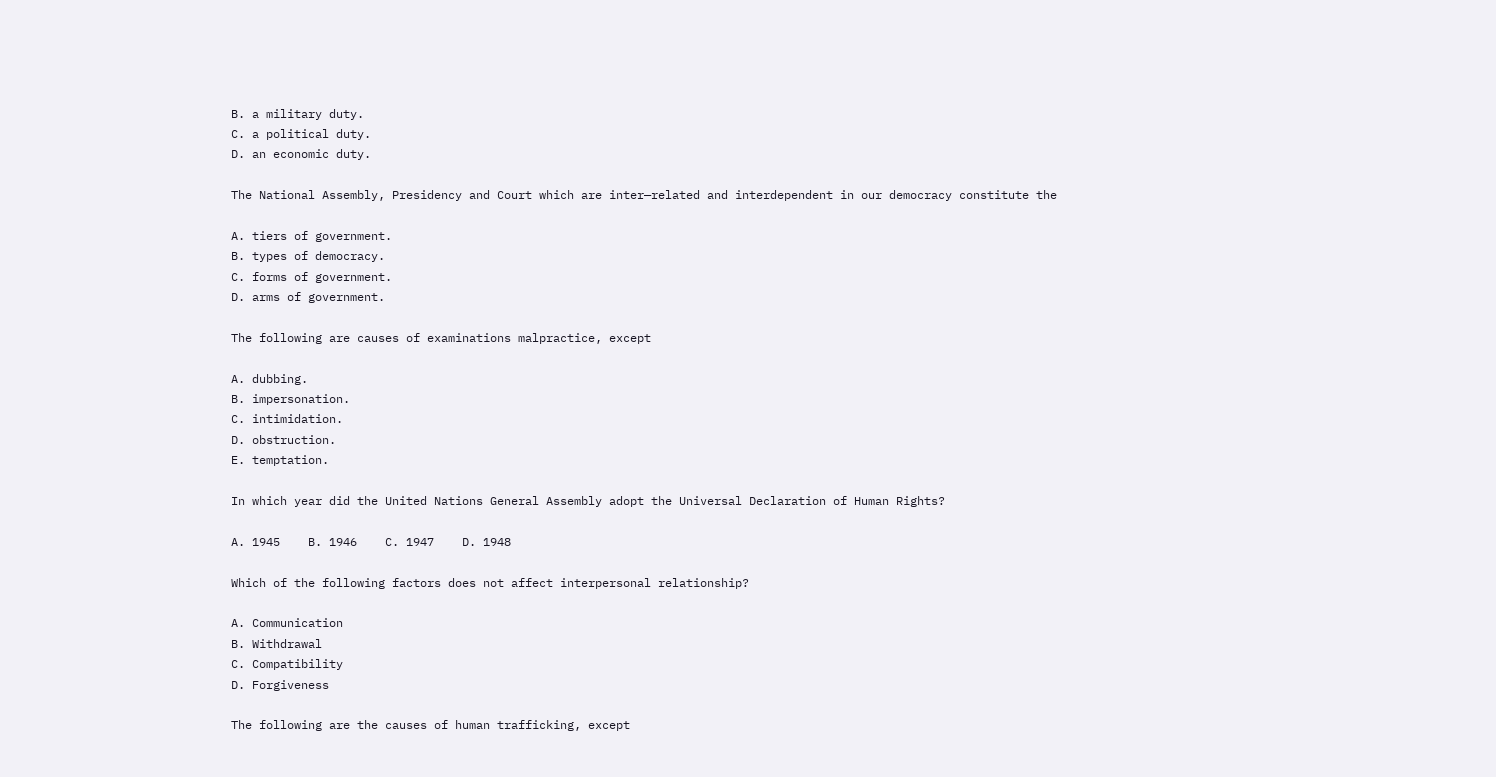B. a military duty.
C. a political duty.
D. an economic duty.

The National Assembly, Presidency and Court which are inter—related and interdependent in our democracy constitute the

A. tiers of government.
B. types of democracy.
C. forms of government.
D. arms of government.

The following are causes of examinations malpractice, except

A. dubbing.
B. impersonation.
C. intimidation.
D. obstruction.
E. temptation.

In which year did the United Nations General Assembly adopt the Universal Declaration of Human Rights?

A. 1945    B. 1946    C. 1947    D. 1948

Which of the following factors does not affect interpersonal relationship?

A. Communication
B. Withdrawal
C. Compatibility
D. Forgiveness

The following are the causes of human trafficking, except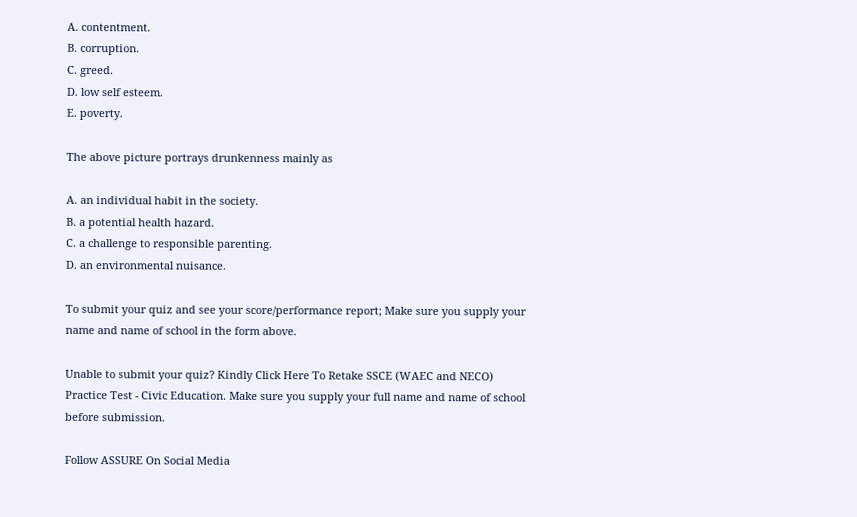A. contentment.
B. corruption.
C. greed.
D. low self esteem.
E. poverty.

The above picture portrays drunkenness mainly as

A. an individual habit in the society.
B. a potential health hazard.
C. a challenge to responsible parenting.
D. an environmental nuisance.

To submit your quiz and see your score/performance report; Make sure you supply your name and name of school in the form above.

Unable to submit your quiz? Kindly Click Here To Retake SSCE (WAEC and NECO) Practice Test - Civic Education. Make sure you supply your full name and name of school before submission.

Follow ASSURE On Social Media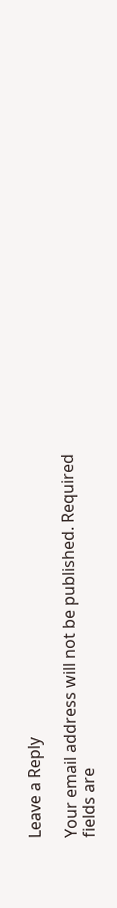Leave a Reply

Your email address will not be published. Required fields are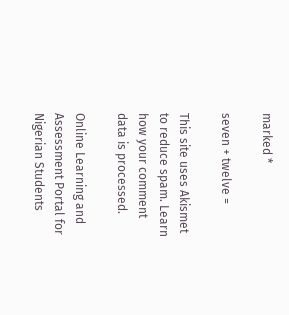marked *

seven + twelve =

This site uses Akismet to reduce spam. Learn how your comment data is processed.

Online Learning and Assessment Portal for Nigerian Students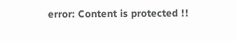error: Content is protected !!